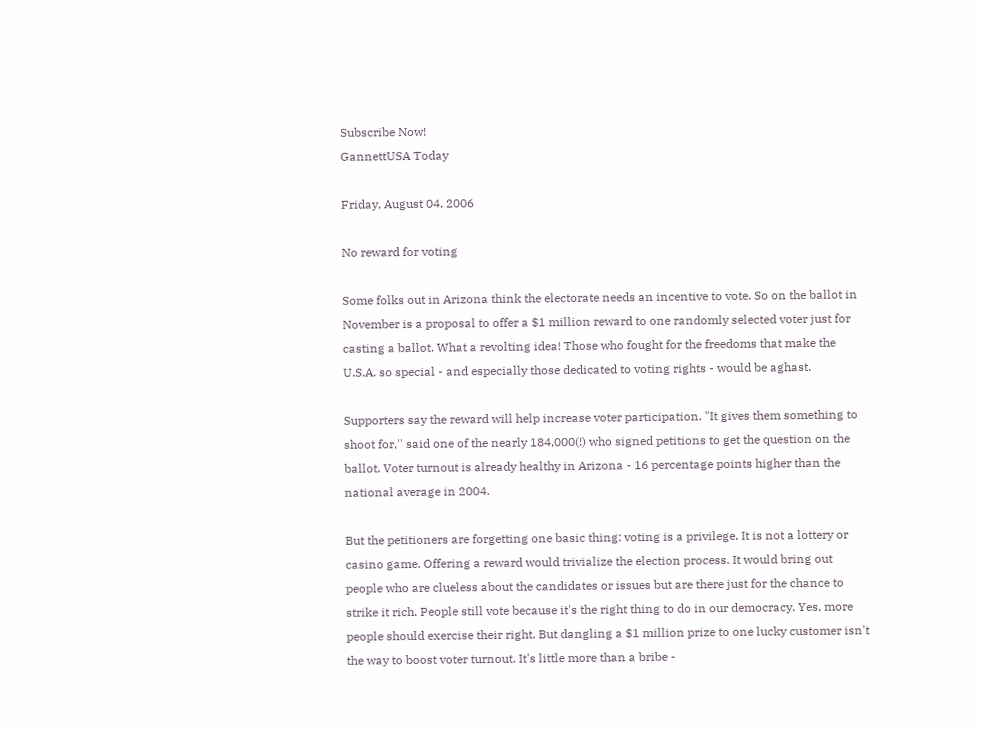Subscribe Now!
GannettUSA Today

Friday, August 04, 2006

No reward for voting

Some folks out in Arizona think the electorate needs an incentive to vote. So on the ballot in November is a proposal to offer a $1 million reward to one randomly selected voter just for casting a ballot. What a revolting idea! Those who fought for the freedoms that make the U.S.A. so special - and especially those dedicated to voting rights - would be aghast.

Supporters say the reward will help increase voter participation. "It gives them something to shoot for,'' said one of the nearly 184,000(!) who signed petitions to get the question on the ballot. Voter turnout is already healthy in Arizona - 16 percentage points higher than the national average in 2004.

But the petitioners are forgetting one basic thing: voting is a privilege. It is not a lottery or casino game. Offering a reward would trivialize the election process. It would bring out people who are clueless about the candidates or issues but are there just for the chance to strike it rich. People still vote because it's the right thing to do in our democracy. Yes, more people should exercise their right. But dangling a $1 million prize to one lucky customer isn't the way to boost voter turnout. It's little more than a bribe -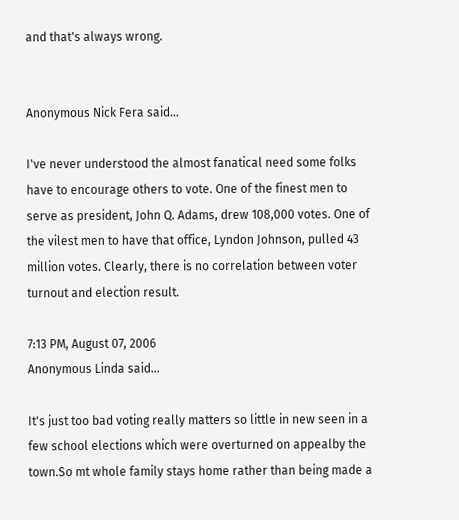and that's always wrong.


Anonymous Nick Fera said...

I've never understood the almost fanatical need some folks have to encourage others to vote. One of the finest men to serve as president, John Q. Adams, drew 108,000 votes. One of the vilest men to have that office, Lyndon Johnson, pulled 43 million votes. Clearly, there is no correlation between voter turnout and election result.

7:13 PM, August 07, 2006
Anonymous Linda said...

It's just too bad voting really matters so little in new seen in a few school elections which were overturned on appealby the town.So mt whole family stays home rather than being made a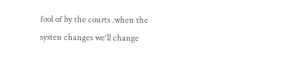fool of by the courts .when the systen changes we'll change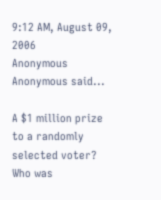9:12 AM, August 09, 2006
Anonymous Anonymous said...

A $1 million prize to a randomly selected voter? Who was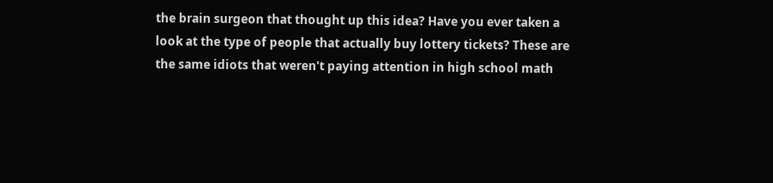the brain surgeon that thought up this idea? Have you ever taken a look at the type of people that actually buy lottery tickets? These are the same idiots that weren't paying attention in high school math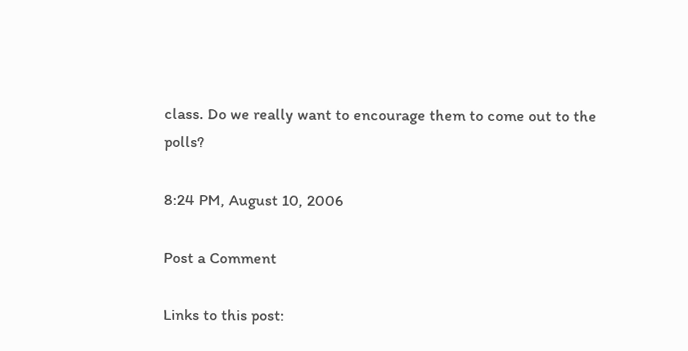class. Do we really want to encourage them to come out to the polls?

8:24 PM, August 10, 2006

Post a Comment

Links to this post: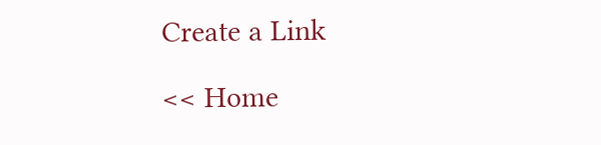Create a Link

<< Home